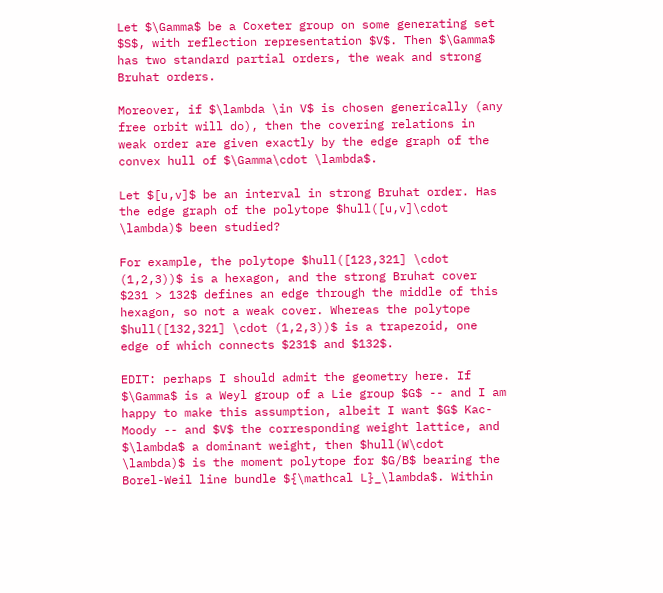Let $\Gamma$ be a Coxeter group on some generating set $S$, with reflection representation $V$. Then $\Gamma$ has two standard partial orders, the weak and strong Bruhat orders.

Moreover, if $\lambda \in V$ is chosen generically (any free orbit will do), then the covering relations in weak order are given exactly by the edge graph of the convex hull of $\Gamma\cdot \lambda$.

Let $[u,v]$ be an interval in strong Bruhat order. Has the edge graph of the polytope $hull([u,v]\cdot \lambda)$ been studied?

For example, the polytope $hull([123,321] \cdot (1,2,3))$ is a hexagon, and the strong Bruhat cover $231 > 132$ defines an edge through the middle of this hexagon, so not a weak cover. Whereas the polytope $hull([132,321] \cdot (1,2,3))$ is a trapezoid, one edge of which connects $231$ and $132$.

EDIT: perhaps I should admit the geometry here. If $\Gamma$ is a Weyl group of a Lie group $G$ -- and I am happy to make this assumption, albeit I want $G$ Kac-Moody -- and $V$ the corresponding weight lattice, and $\lambda$ a dominant weight, then $hull(W\cdot \lambda)$ is the moment polytope for $G/B$ bearing the Borel-Weil line bundle ${\mathcal L}_\lambda$. Within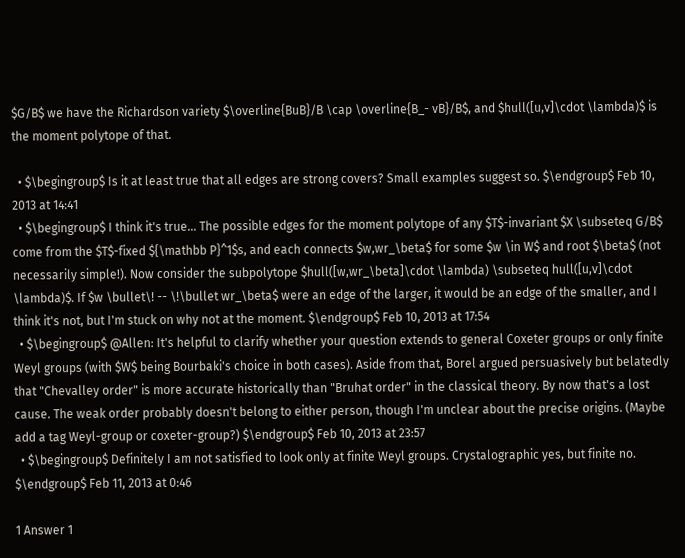$G/B$ we have the Richardson variety $\overline{BuB}/B \cap \overline{B_- vB}/B$, and $hull([u,v]\cdot \lambda)$ is the moment polytope of that.

  • $\begingroup$ Is it at least true that all edges are strong covers? Small examples suggest so. $\endgroup$ Feb 10, 2013 at 14:41
  • $\begingroup$ I think it's true... The possible edges for the moment polytope of any $T$-invariant $X \subseteq G/B$ come from the $T$-fixed ${\mathbb P}^1$s, and each connects $w,wr_\beta$ for some $w \in W$ and root $\beta$ (not necessarily simple!). Now consider the subpolytope $hull([w,wr_\beta]\cdot \lambda) \subseteq hull([u,v]\cdot \lambda)$. If $w \bullet\! -- \!\bullet wr_\beta$ were an edge of the larger, it would be an edge of the smaller, and I think it's not, but I'm stuck on why not at the moment. $\endgroup$ Feb 10, 2013 at 17:54
  • $\begingroup$ @Allen: It's helpful to clarify whether your question extends to general Coxeter groups or only finite Weyl groups (with $W$ being Bourbaki's choice in both cases). Aside from that, Borel argued persuasively but belatedly that "Chevalley order" is more accurate historically than "Bruhat order" in the classical theory. By now that's a lost cause. The weak order probably doesn't belong to either person, though I'm unclear about the precise origins. (Maybe add a tag Weyl-group or coxeter-group?) $\endgroup$ Feb 10, 2013 at 23:57
  • $\begingroup$ Definitely I am not satisfied to look only at finite Weyl groups. Crystalographic yes, but finite no. $\endgroup$ Feb 11, 2013 at 0:46

1 Answer 1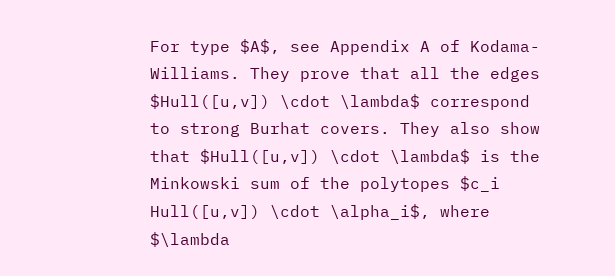For type $A$, see Appendix A of Kodama-Williams. They prove that all the edges $Hull([u,v]) \cdot \lambda$ correspond to strong Burhat covers. They also show that $Hull([u,v]) \cdot \lambda$ is the Minkowski sum of the polytopes $c_i Hull([u,v]) \cdot \alpha_i$, where $\lambda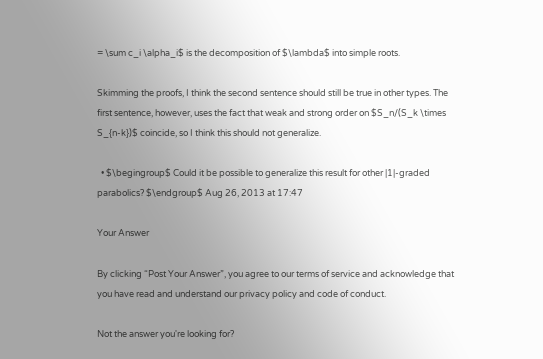= \sum c_i \alpha_i$ is the decomposition of $\lambda$ into simple roots.

Skimming the proofs, I think the second sentence should still be true in other types. The first sentence, however, uses the fact that weak and strong order on $S_n/(S_k \times S_{n-k})$ coincide, so I think this should not generalize.

  • $\begingroup$ Could it be possible to generalize this result for other |1|-graded parabolics? $\endgroup$ Aug 26, 2013 at 17:47

Your Answer

By clicking “Post Your Answer”, you agree to our terms of service and acknowledge that you have read and understand our privacy policy and code of conduct.

Not the answer you're looking for?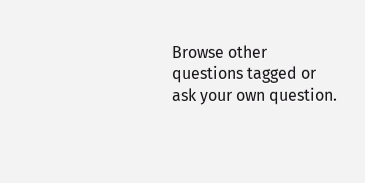Browse other questions tagged or ask your own question.